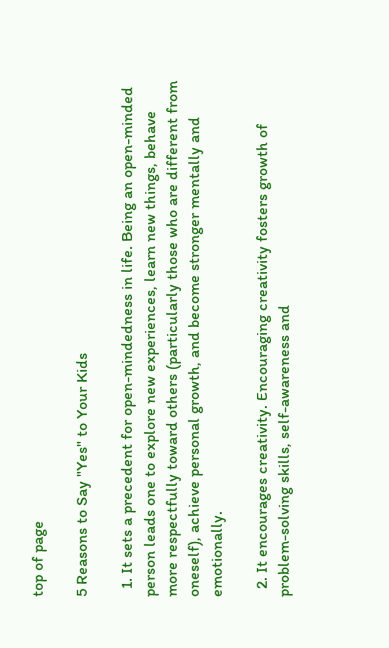top of page

5 Reasons to Say "Yes" to Your Kids

  1. It sets a precedent for open-mindedness in life. Being an open-minded person leads one to explore new experiences, learn new things, behave more respectfully toward others (particularly those who are different from oneself), achieve personal growth, and become stronger mentally and emotionally.

  2. It encourages creativity. Encouraging creativity fosters growth of problem-solving skills, self-awareness and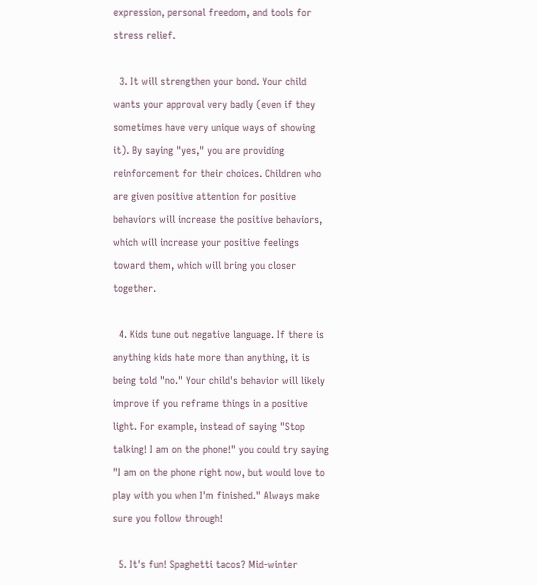expression, personal freedom, and tools for stress relief.

  3. It will strengthen your bond. Your child wants your approval very badly (even if they sometimes have very unique ways of showing it). By saying "yes," you are providing reinforcement for their choices. Children who are given positive attention for positive behaviors will increase the positive behaviors, which will increase your positive feelings toward them, which will bring you closer together.

  4. Kids tune out negative language. If there is anything kids hate more than anything, it is being told "no." Your child's behavior will likely improve if you reframe things in a positive light. For example, instead of saying "Stop talking! I am on the phone!" you could try saying "I am on the phone right now, but would love to play with you when I'm finished." Always make sure you follow through!

  5. It's fun! Spaghetti tacos? Mid-winter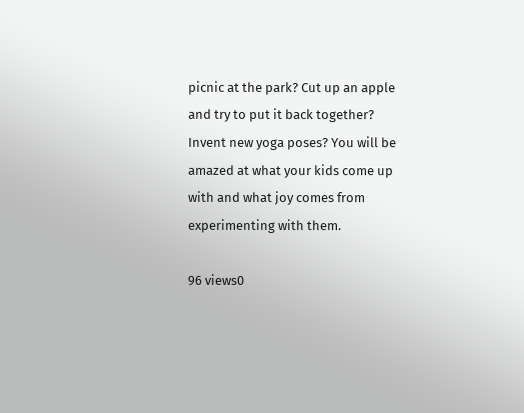picnic at the park? Cut up an apple and try to put it back together? Invent new yoga poses? You will be amazed at what your kids come up with and what joy comes from experimenting with them.

96 views0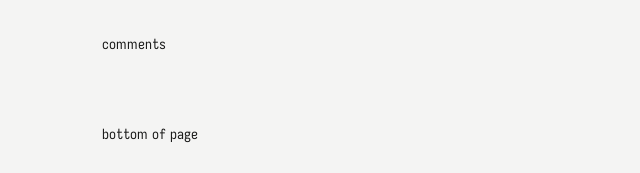comments



bottom of page